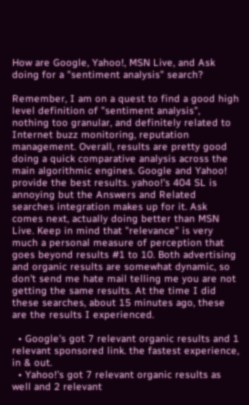How are Google, Yahoo!, MSN Live, and Ask doing for a "sentiment analysis" search?

Remember, I am on a quest to find a good high level definition of "sentiment analysis", nothing too granular, and definitely related to Internet buzz monitoring, reputation management. Overall, results are pretty good doing a quick comparative analysis across the main algorithmic engines. Google and Yahoo! provide the best results. yahoo!'s 404 SL is annoying but the Answers and Related searches integration makes up for it. Ask comes next, actually doing better than MSN Live. Keep in mind that "relevance" is very much a personal measure of perception that goes beyond results #1 to 10. Both advertising and organic results are somewhat dynamic, so don't send me hate mail telling me you are not getting the same results. At the time I did these searches, about 15 minutes ago, these are the results I experienced.

  • Google's got 7 relevant organic results and 1 relevant sponsored link. the fastest experience, in & out.
  • Yahoo!'s got 7 relevant organic results as well and 2 relevant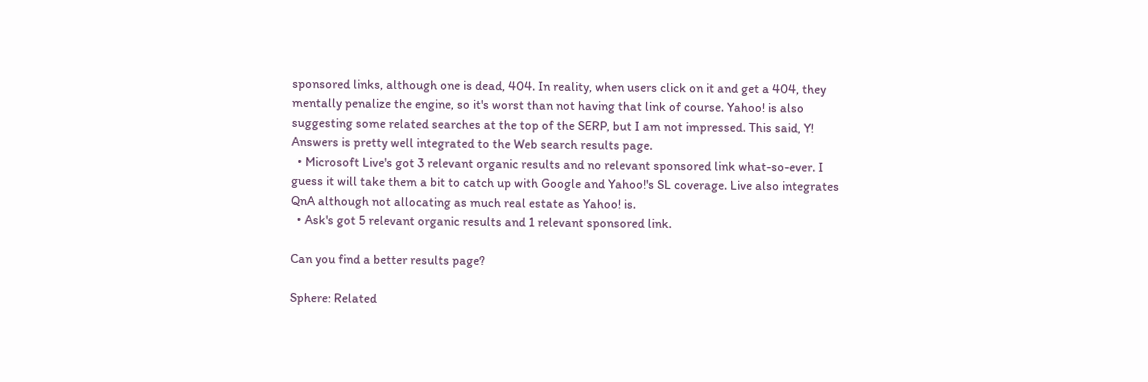sponsored links, although one is dead, 404. In reality, when users click on it and get a 404, they mentally penalize the engine, so it's worst than not having that link of course. Yahoo! is also suggesting some related searches at the top of the SERP, but I am not impressed. This said, Y! Answers is pretty well integrated to the Web search results page.
  • Microsoft Live's got 3 relevant organic results and no relevant sponsored link what-so-ever. I guess it will take them a bit to catch up with Google and Yahoo!'s SL coverage. Live also integrates QnA although not allocating as much real estate as Yahoo! is.
  • Ask's got 5 relevant organic results and 1 relevant sponsored link.

Can you find a better results page?

Sphere: Related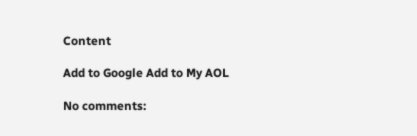Content

Add to Google Add to My AOL

No comments: